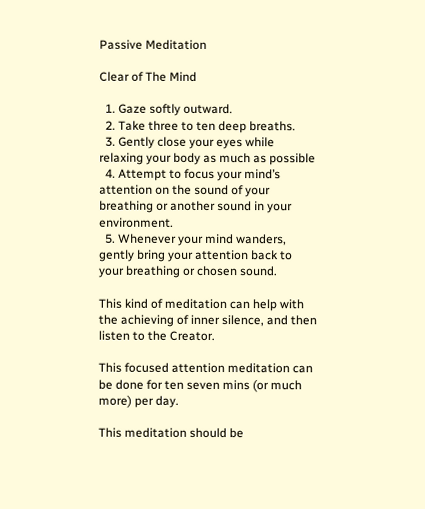Passive Meditation

Clear of The Mind

  1. Gaze softly outward.
  2. Take three to ten deep breaths.
  3. Gently close your eyes while relaxing your body as much as possible
  4. Attempt to focus your mind’s attention on the sound of your breathing or another sound in your environment.
  5. Whenever your mind wanders, gently bring your attention back to your breathing or chosen sound.

This kind of meditation can help with the achieving of inner silence, and then listen to the Creator.

This focused attention meditation can be done for ten seven mins (or much more) per day.

This meditation should be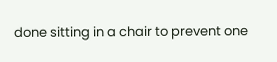done sitting in a chair to prevent one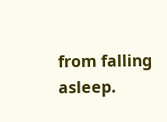from falling asleep.